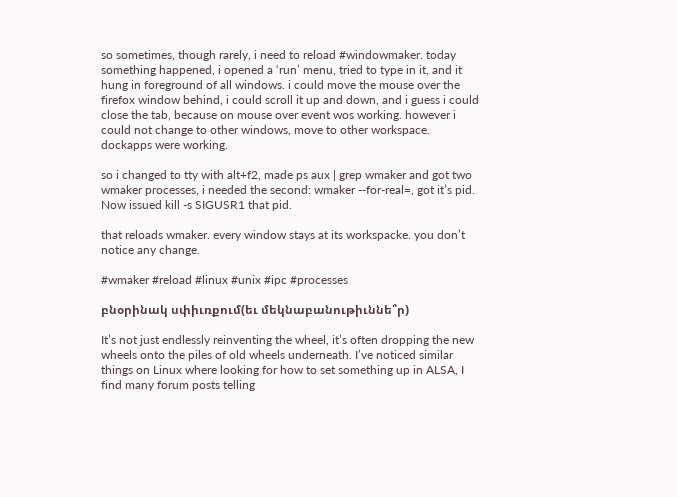so sometimes, though rarely, i need to reload #windowmaker. today something happened, i opened a ‘run’ menu, tried to type in it, and it hung in foreground of all windows. i could move the mouse over the firefox window behind, i could scroll it up and down, and i guess i could close the tab, because on mouse over event wos working. however i could not change to other windows, move to other workspace. dockapps were working.

so i changed to tty with alt+f2, made ps aux | grep wmaker and got two wmaker processes, i needed the second: wmaker --for-real=, got it’s pid. Now issued kill -s SIGUSR1 that pid.

that reloads wmaker. every window stays at its workspacke. you don’t notice any change.

#wmaker #reload #linux #unix #ipc #processes

բնօրինակ սփիւռքում(եւ մեկնաբանութիւննե՞ր)

It’s not just endlessly reinventing the wheel, it’s often dropping the new wheels onto the piles of old wheels underneath. I’ve noticed similar things on Linux where looking for how to set something up in ALSA, I find many forum posts telling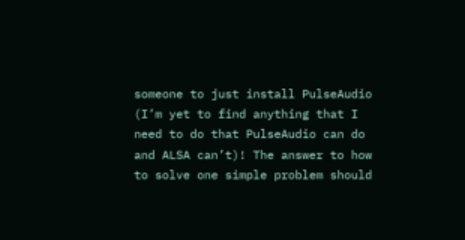someone to just install PulseAudio (I’m yet to find anything that I need to do that PulseAudio can do and ALSA can’t)! The answer to how to solve one simple problem should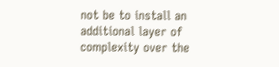not be to install an additional layer of complexity over the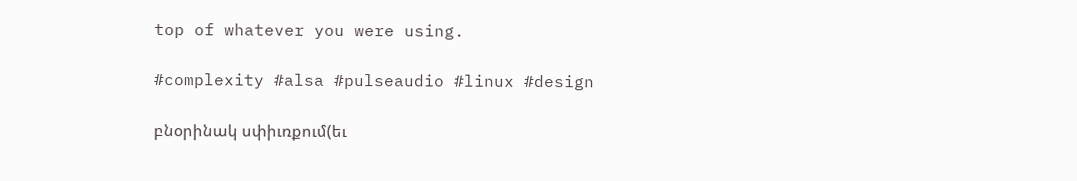top of whatever you were using.

#complexity #alsa #pulseaudio #linux #design

բնօրինակ սփիւռքում(եւ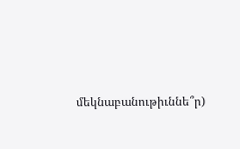մեկնաբանութիւննե՞ր)